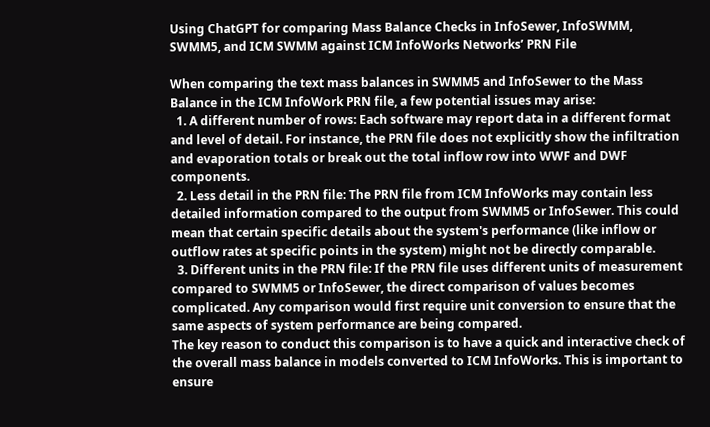Using ChatGPT for comparing Mass Balance Checks in InfoSewer, InfoSWMM, SWMM5, and ICM SWMM against ICM InfoWorks Networks’ PRN File

When comparing the text mass balances in SWMM5 and InfoSewer to the Mass Balance in the ICM InfoWork PRN file, a few potential issues may arise:
  1. A different number of rows: Each software may report data in a different format and level of detail. For instance, the PRN file does not explicitly show the infiltration and evaporation totals or break out the total inflow row into WWF and DWF components.
  2. Less detail in the PRN file: The PRN file from ICM InfoWorks may contain less detailed information compared to the output from SWMM5 or InfoSewer. This could mean that certain specific details about the system's performance (like inflow or outflow rates at specific points in the system) might not be directly comparable.
  3. Different units in the PRN file: If the PRN file uses different units of measurement compared to SWMM5 or InfoSewer, the direct comparison of values becomes complicated. Any comparison would first require unit conversion to ensure that the same aspects of system performance are being compared.
The key reason to conduct this comparison is to have a quick and interactive check of the overall mass balance in models converted to ICM InfoWorks. This is important to ensure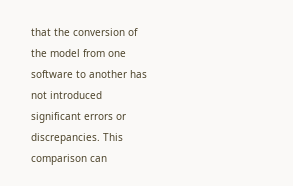that the conversion of the model from one software to another has not introduced significant errors or discrepancies. This comparison can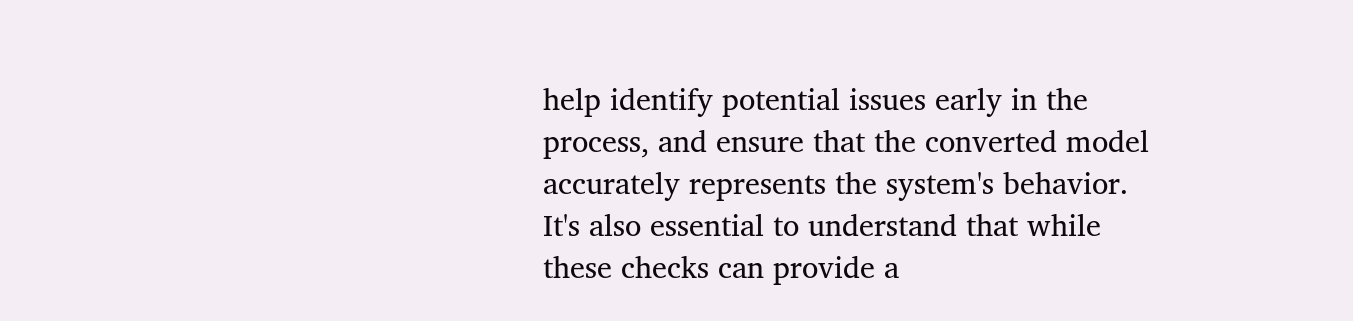help identify potential issues early in the process, and ensure that the converted model accurately represents the system's behavior. It's also essential to understand that while these checks can provide a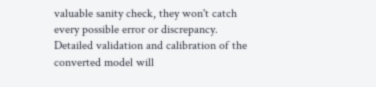valuable sanity check, they won't catch every possible error or discrepancy. Detailed validation and calibration of the converted model will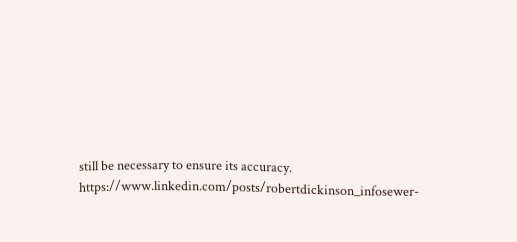still be necessary to ensure its accuracy. https://www.linkedin.com/posts/robertdickinson_infosewer-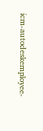icm-autodeskemployee-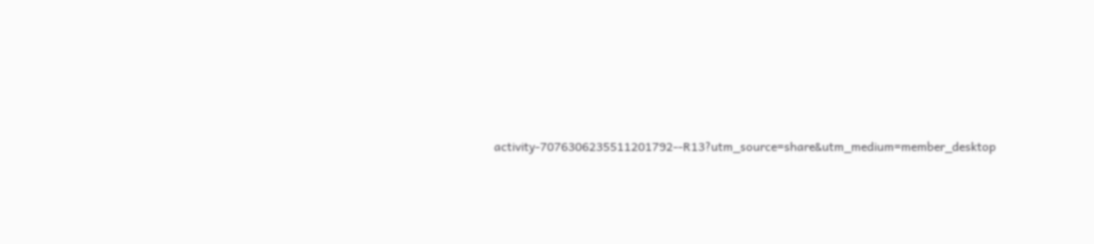activity-7076306235511201792--R13?utm_source=share&utm_medium=member_desktop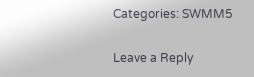Categories: SWMM5

Leave a Reply